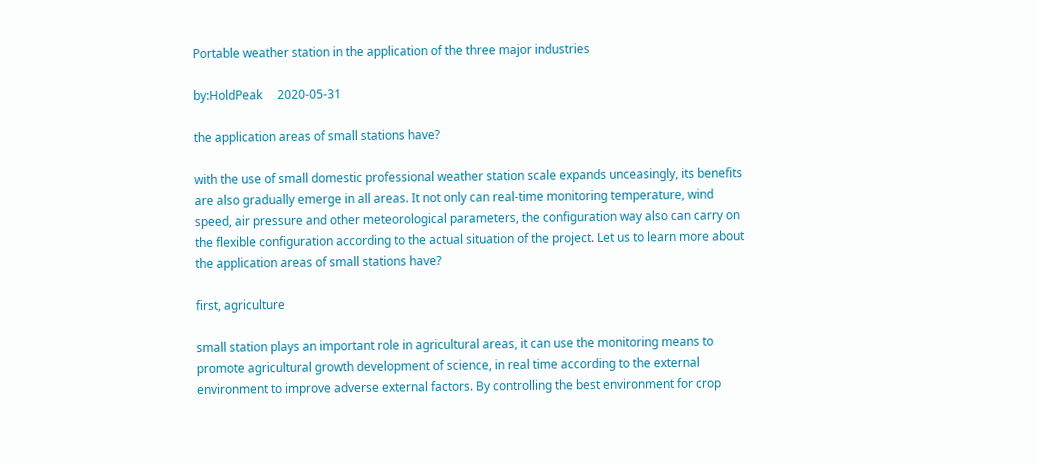Portable weather station in the application of the three major industries

by:HoldPeak     2020-05-31

the application areas of small stations have?

with the use of small domestic professional weather station scale expands unceasingly, its benefits are also gradually emerge in all areas. It not only can real-time monitoring temperature, wind speed, air pressure and other meteorological parameters, the configuration way also can carry on the flexible configuration according to the actual situation of the project. Let us to learn more about the application areas of small stations have?

first, agriculture

small station plays an important role in agricultural areas, it can use the monitoring means to promote agricultural growth development of science, in real time according to the external environment to improve adverse external factors. By controlling the best environment for crop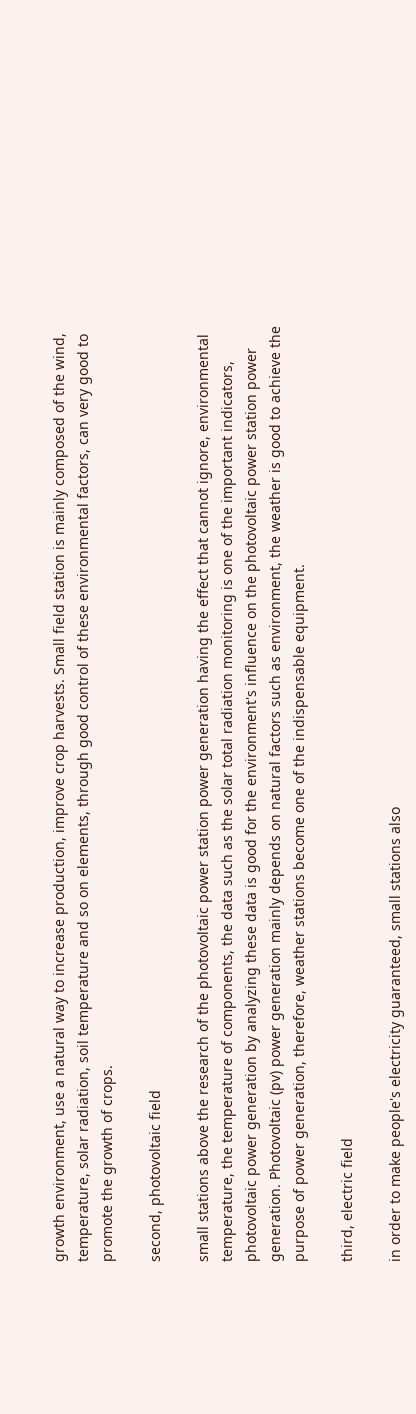growth environment, use a natural way to increase production, improve crop harvests. Small field station is mainly composed of the wind, temperature, solar radiation, soil temperature and so on elements, through good control of these environmental factors, can very good to promote the growth of crops.

second, photovoltaic field

small stations above the research of the photovoltaic power station power generation having the effect that cannot ignore, environmental temperature, the temperature of components, the data such as the solar total radiation monitoring is one of the important indicators, photovoltaic power generation by analyzing these data is good for the environment's influence on the photovoltaic power station power generation. Photovoltaic (pv) power generation mainly depends on natural factors such as environment, the weather is good to achieve the purpose of power generation, therefore, weather stations become one of the indispensable equipment.

third, electric field

in order to make people's electricity guaranteed, small stations also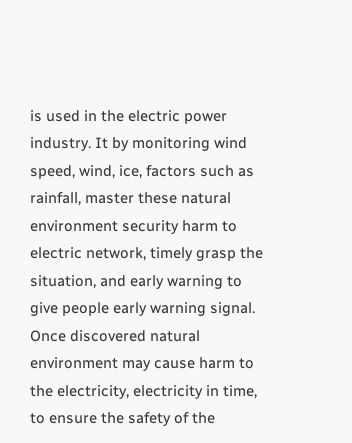is used in the electric power industry. It by monitoring wind speed, wind, ice, factors such as rainfall, master these natural environment security harm to electric network, timely grasp the situation, and early warning to give people early warning signal. Once discovered natural environment may cause harm to the electricity, electricity in time, to ensure the safety of the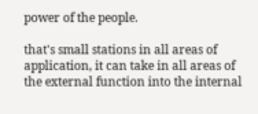power of the people.

that's small stations in all areas of application, it can take in all areas of the external function into the internal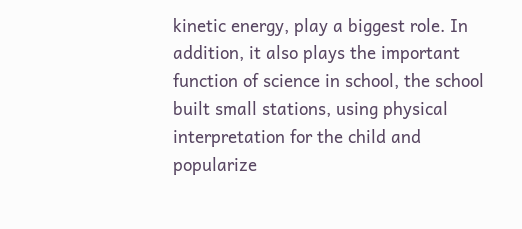kinetic energy, play a biggest role. In addition, it also plays the important function of science in school, the school built small stations, using physical interpretation for the child and popularize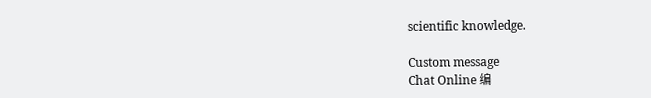scientific knowledge.

Custom message
Chat Online 编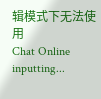辑模式下无法使用
Chat Online inputting...